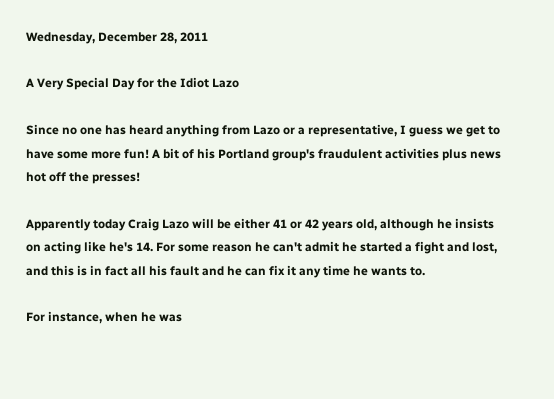Wednesday, December 28, 2011

A Very Special Day for the Idiot Lazo

Since no one has heard anything from Lazo or a representative, I guess we get to have some more fun! A bit of his Portland group's fraudulent activities plus news hot off the presses!

Apparently today Craig Lazo will be either 41 or 42 years old, although he insists on acting like he's 14. For some reason he can't admit he started a fight and lost, and this is in fact all his fault and he can fix it any time he wants to.

For instance, when he was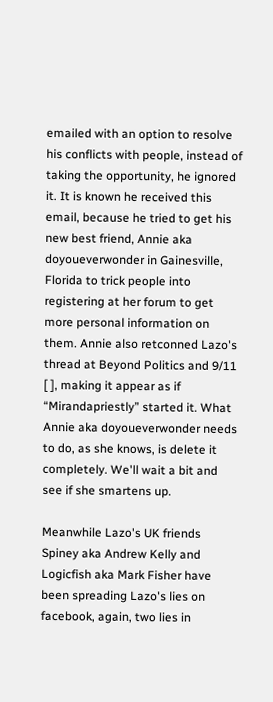emailed with an option to resolve his conflicts with people, instead of taking the opportunity, he ignored it. It is known he received this email, because he tried to get his new best friend, Annie aka doyoueverwonder in Gainesville, Florida to trick people into registering at her forum to get more personal information on them. Annie also retconned Lazo's thread at Beyond Politics and 9/11 [ ], making it appear as if “Mirandapriestly” started it. What Annie aka doyoueverwonder needs to do, as she knows, is delete it completely. We'll wait a bit and see if she smartens up.

Meanwhile Lazo's UK friends Spiney aka Andrew Kelly and Logicfish aka Mark Fisher have been spreading Lazo's lies on facebook, again, two lies in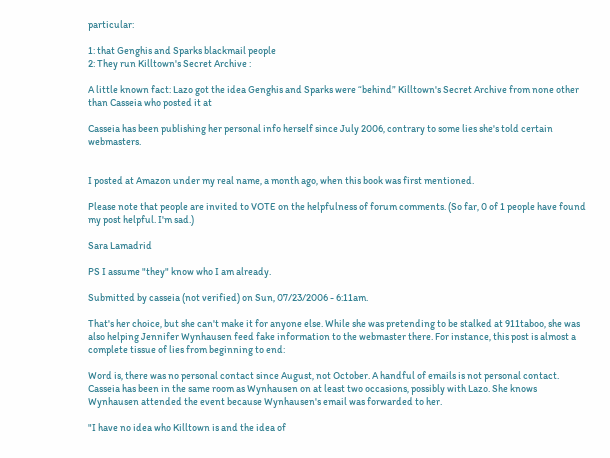particular:

1: that Genghis and Sparks blackmail people
2: They run Killtown's Secret Archive :

A little known fact: Lazo got the idea Genghis and Sparks were “behind” Killtown's Secret Archive from none other than Casseia who posted it at

Casseia has been publishing her personal info herself since July 2006, contrary to some lies she's told certain webmasters.


I posted at Amazon under my real name, a month ago, when this book was first mentioned.

Please note that people are invited to VOTE on the helpfulness of forum comments. (So far, 0 of 1 people have found my post helpful. I'm sad.)

Sara Lamadrid

PS I assume "they" know who I am already.

Submitted by casseia (not verified) on Sun, 07/23/2006 - 6:11am.

That's her choice, but she can't make it for anyone else. While she was pretending to be stalked at 911taboo, she was also helping Jennifer Wynhausen feed fake information to the webmaster there. For instance, this post is almost a complete tissue of lies from beginning to end:

Word is, there was no personal contact since August, not October. A handful of emails is not personal contact. Casseia has been in the same room as Wynhausen on at least two occasions, possibly with Lazo. She knows Wynhausen attended the event because Wynhausen's email was forwarded to her.

"I have no idea who Killtown is and the idea of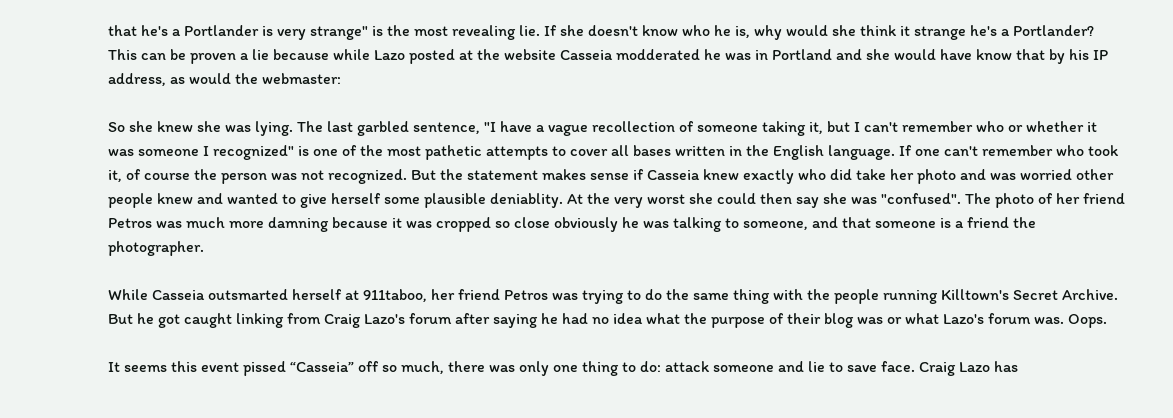that he's a Portlander is very strange" is the most revealing lie. If she doesn't know who he is, why would she think it strange he's a Portlander? This can be proven a lie because while Lazo posted at the website Casseia modderated he was in Portland and she would have know that by his IP address, as would the webmaster:

So she knew she was lying. The last garbled sentence, "I have a vague recollection of someone taking it, but I can't remember who or whether it was someone I recognized" is one of the most pathetic attempts to cover all bases written in the English language. If one can't remember who took it, of course the person was not recognized. But the statement makes sense if Casseia knew exactly who did take her photo and was worried other people knew and wanted to give herself some plausible deniablity. At the very worst she could then say she was "confused". The photo of her friend Petros was much more damning because it was cropped so close obviously he was talking to someone, and that someone is a friend the photographer.

While Casseia outsmarted herself at 911taboo, her friend Petros was trying to do the same thing with the people running Killtown's Secret Archive. But he got caught linking from Craig Lazo's forum after saying he had no idea what the purpose of their blog was or what Lazo's forum was. Oops.

It seems this event pissed “Casseia” off so much, there was only one thing to do: attack someone and lie to save face. Craig Lazo has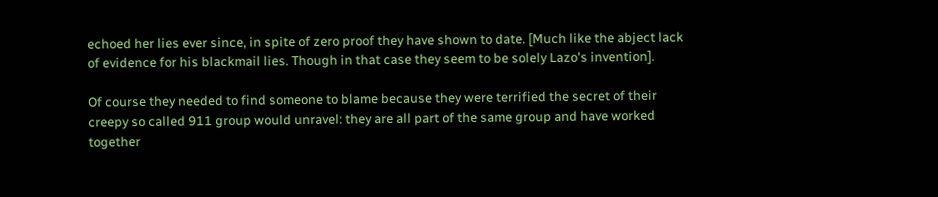echoed her lies ever since, in spite of zero proof they have shown to date. [Much like the abject lack of evidence for his blackmail lies. Though in that case they seem to be solely Lazo's invention].

Of course they needed to find someone to blame because they were terrified the secret of their creepy so called 911 group would unravel: they are all part of the same group and have worked together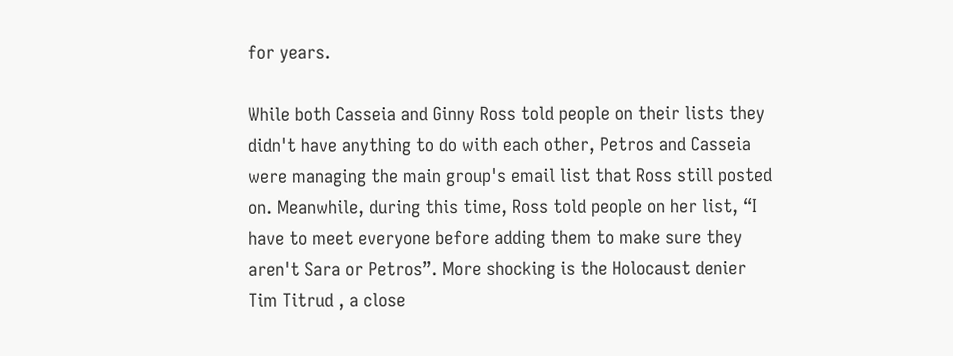for years.

While both Casseia and Ginny Ross told people on their lists they didn't have anything to do with each other, Petros and Casseia were managing the main group's email list that Ross still posted on. Meanwhile, during this time, Ross told people on her list, “I have to meet everyone before adding them to make sure they aren't Sara or Petros”. More shocking is the Holocaust denier Tim Titrud , a close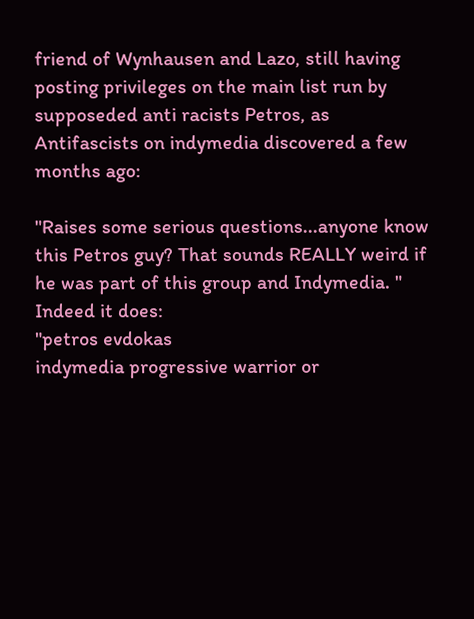friend of Wynhausen and Lazo, still having posting privileges on the main list run by supposeded anti racists Petros, as Antifascists on indymedia discovered a few months ago:

"Raises some serious questions...anyone know this Petros guy? That sounds REALLY weird if he was part of this group and Indymedia. "
Indeed it does:
"petros evdokas
indymedia progressive warrior or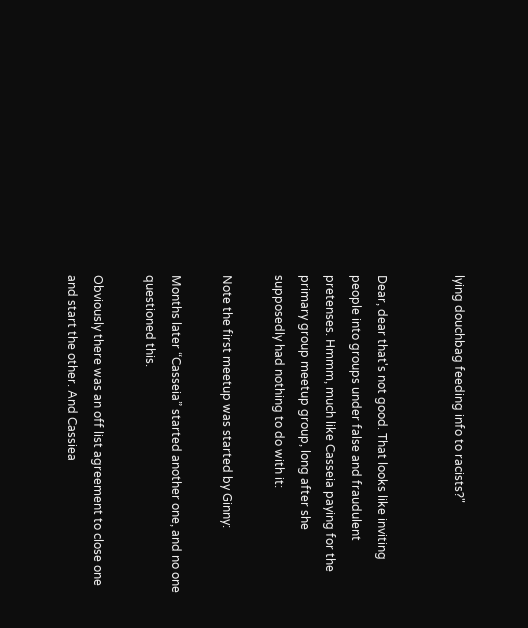lying douchbag feeding info to racists?"


Dear, dear that's not good. That looks like inviting people into groups under false and fraudulent pretenses. Hmmm, much like Casseia paying for the primary group meetup group, long after she supposedly had nothing to do with it:

Note the first meetup was started by Ginny:

Months later “Casseia” started another one, and no one questioned this.

Obviously there was an off list agreement to close one and start the other. And Cassiea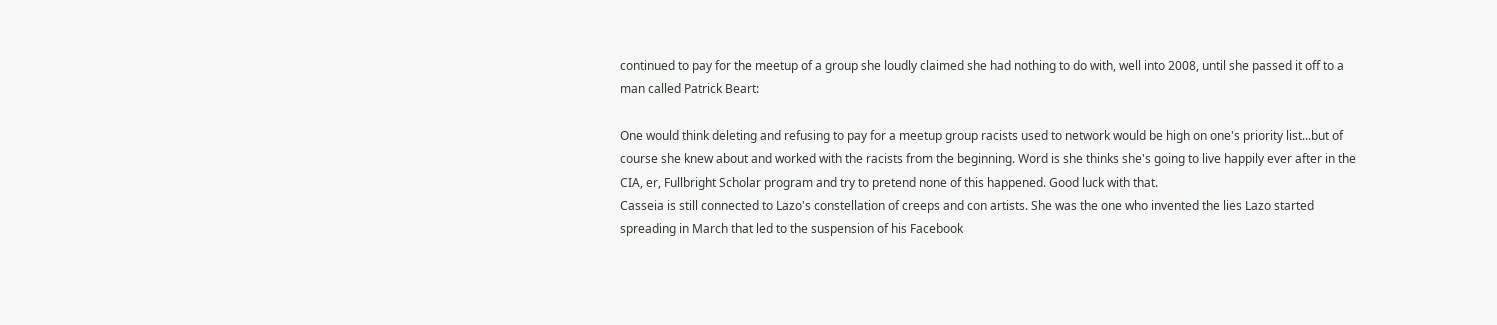continued to pay for the meetup of a group she loudly claimed she had nothing to do with, well into 2008, until she passed it off to a man called Patrick Beart:

One would think deleting and refusing to pay for a meetup group racists used to network would be high on one's priority list...but of course she knew about and worked with the racists from the beginning. Word is she thinks she's going to live happily ever after in the CIA, er, Fullbright Scholar program and try to pretend none of this happened. Good luck with that.
Casseia is still connected to Lazo's constellation of creeps and con artists. She was the one who invented the lies Lazo started spreading in March that led to the suspension of his Facebook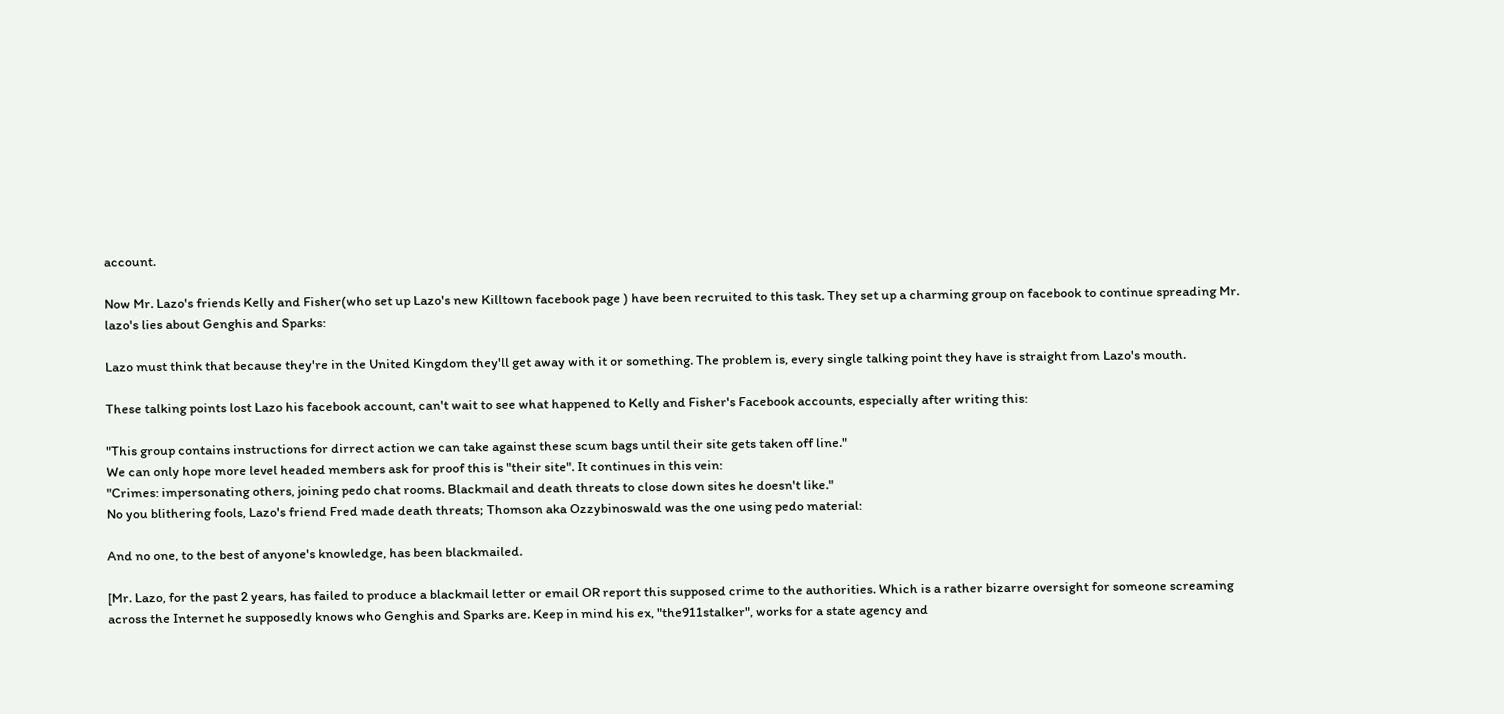account.

Now Mr. Lazo's friends Kelly and Fisher(who set up Lazo's new Killtown facebook page ) have been recruited to this task. They set up a charming group on facebook to continue spreading Mr. lazo's lies about Genghis and Sparks:

Lazo must think that because they're in the United Kingdom they'll get away with it or something. The problem is, every single talking point they have is straight from Lazo's mouth.

These talking points lost Lazo his facebook account, can't wait to see what happened to Kelly and Fisher's Facebook accounts, especially after writing this:

"This group contains instructions for dirrect action we can take against these scum bags until their site gets taken off line."
We can only hope more level headed members ask for proof this is "their site". It continues in this vein:
"Crimes: impersonating others, joining pedo chat rooms. Blackmail and death threats to close down sites he doesn't like."
No you blithering fools, Lazo's friend Fred made death threats; Thomson aka Ozzybinoswald was the one using pedo material:

And no one, to the best of anyone's knowledge, has been blackmailed.

[Mr. Lazo, for the past 2 years, has failed to produce a blackmail letter or email OR report this supposed crime to the authorities. Which is a rather bizarre oversight for someone screaming across the Internet he supposedly knows who Genghis and Sparks are. Keep in mind his ex, "the911stalker", works for a state agency and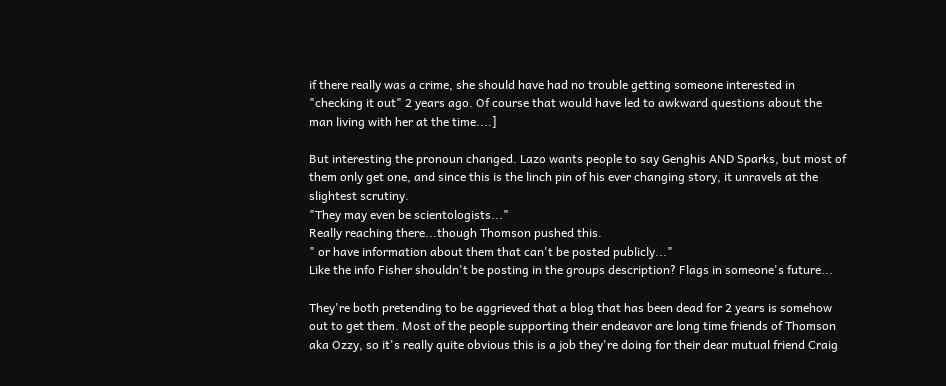if there really was a crime, she should have had no trouble getting someone interested in "checking it out" 2 years ago. Of course that would have led to awkward questions about the man living with her at the time....]

But interesting the pronoun changed. Lazo wants people to say Genghis AND Sparks, but most of them only get one, and since this is the linch pin of his ever changing story, it unravels at the slightest scrutiny.
"They may even be scientologists..."
Really reaching there...though Thomson pushed this.
" or have information about them that can't be posted publicly..."
Like the info Fisher shouldn't be posting in the groups description? Flags in someone's future...

They're both pretending to be aggrieved that a blog that has been dead for 2 years is somehow out to get them. Most of the people supporting their endeavor are long time friends of Thomson aka Ozzy, so it's really quite obvious this is a job they're doing for their dear mutual friend Craig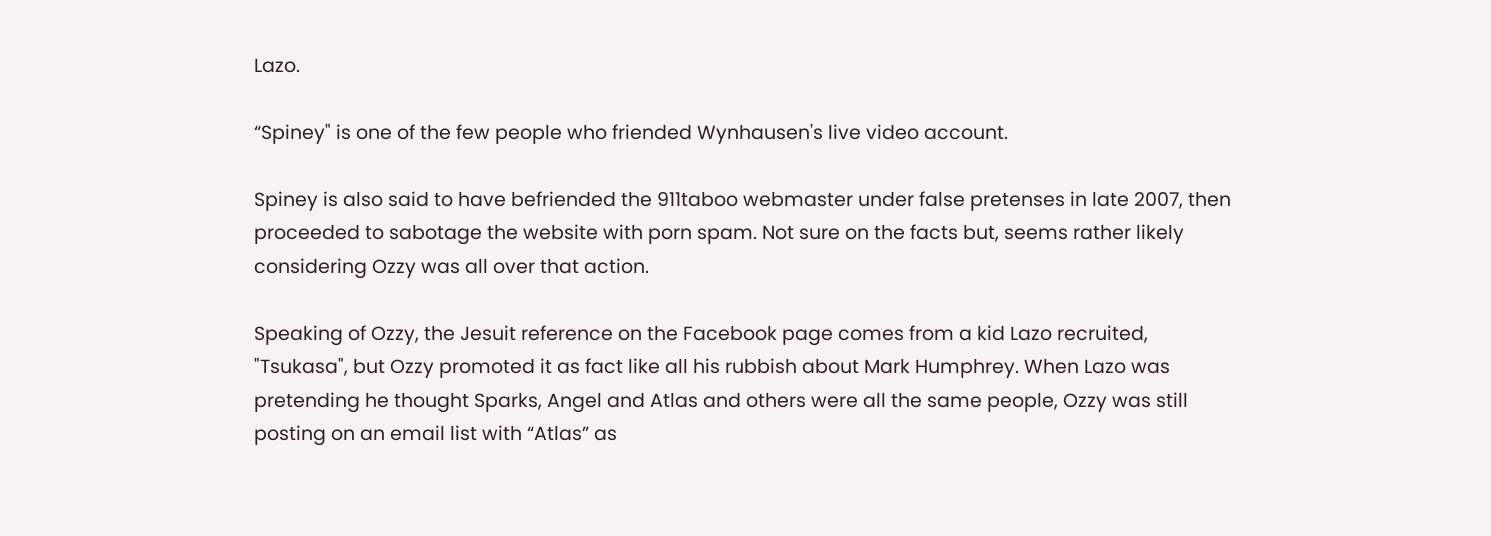Lazo.

“Spiney" is one of the few people who friended Wynhausen's live video account.

Spiney is also said to have befriended the 911taboo webmaster under false pretenses in late 2007, then proceeded to sabotage the website with porn spam. Not sure on the facts but, seems rather likely considering Ozzy was all over that action.

Speaking of Ozzy, the Jesuit reference on the Facebook page comes from a kid Lazo recruited, "Tsukasa", but Ozzy promoted it as fact like all his rubbish about Mark Humphrey. When Lazo was pretending he thought Sparks, Angel and Atlas and others were all the same people, Ozzy was still posting on an email list with “Atlas” as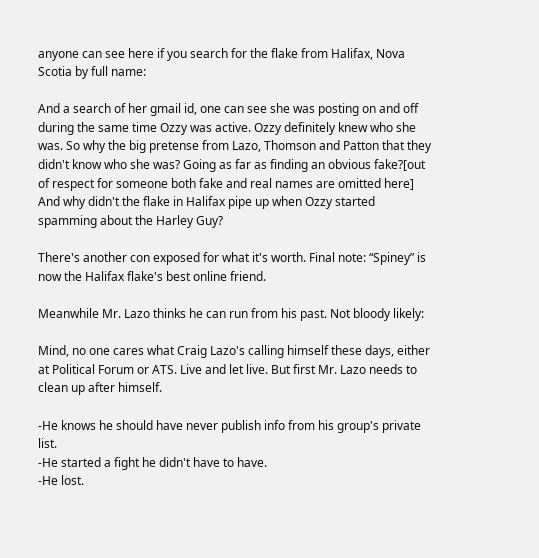anyone can see here if you search for the flake from Halifax, Nova Scotia by full name:

And a search of her gmail id, one can see she was posting on and off during the same time Ozzy was active. Ozzy definitely knew who she was. So why the big pretense from Lazo, Thomson and Patton that they didn't know who she was? Going as far as finding an obvious fake?[out of respect for someone both fake and real names are omitted here] And why didn't the flake in Halifax pipe up when Ozzy started spamming about the Harley Guy?

There's another con exposed for what it's worth. Final note: “Spiney” is now the Halifax flake's best online friend.

Meanwhile Mr. Lazo thinks he can run from his past. Not bloody likely:

Mind, no one cares what Craig Lazo's calling himself these days, either at Political Forum or ATS. Live and let live. But first Mr. Lazo needs to clean up after himself.

-He knows he should have never publish info from his group's private list.
-He started a fight he didn't have to have.
-He lost.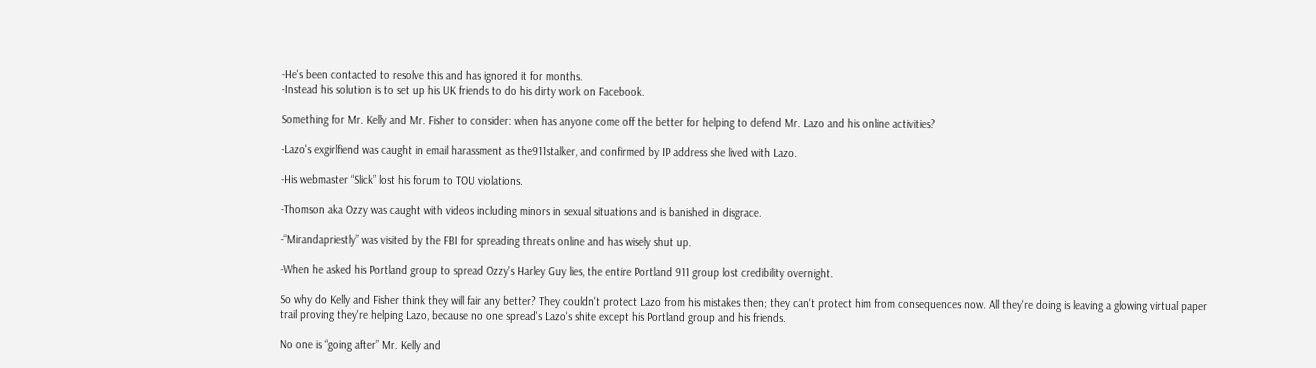-He's been contacted to resolve this and has ignored it for months.
-Instead his solution is to set up his UK friends to do his dirty work on Facebook.

Something for Mr. Kelly and Mr. Fisher to consider: when has anyone come off the better for helping to defend Mr. Lazo and his online activities?

-Lazo's exgirlfiend was caught in email harassment as the911stalker, and confirmed by IP address she lived with Lazo.

-His webmaster “Slick” lost his forum to TOU violations.

-Thomson aka Ozzy was caught with videos including minors in sexual situations and is banished in disgrace.

-“Mirandapriestly” was visited by the FBI for spreading threats online and has wisely shut up.

-When he asked his Portland group to spread Ozzy's Harley Guy lies, the entire Portland 911 group lost credibility overnight.

So why do Kelly and Fisher think they will fair any better? They couldn't protect Lazo from his mistakes then; they can't protect him from consequences now. All they're doing is leaving a glowing virtual paper trail proving they're helping Lazo, because no one spread's Lazo's shite except his Portland group and his friends.

No one is “going after” Mr. Kelly and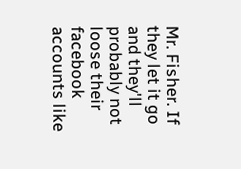Mr. Fisher. If they let it go and they'll probably not loose their facebook accounts like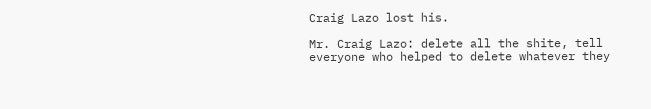Craig Lazo lost his.

Mr. Craig Lazo: delete all the shite, tell everyone who helped to delete whatever they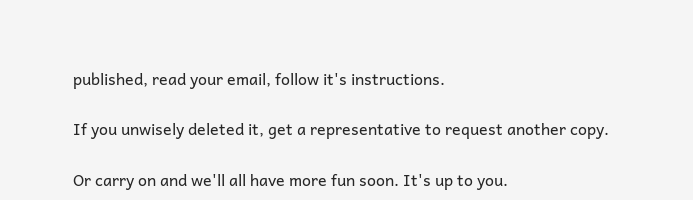published, read your email, follow it's instructions.

If you unwisely deleted it, get a representative to request another copy.

Or carry on and we'll all have more fun soon. It's up to you.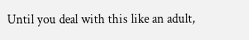Until you deal with this like an adult,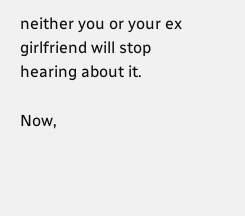neither you or your ex girlfriend will stop hearing about it.

Now,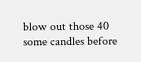blow out those 40 some candles before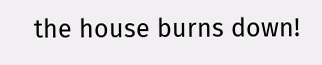the house burns down!